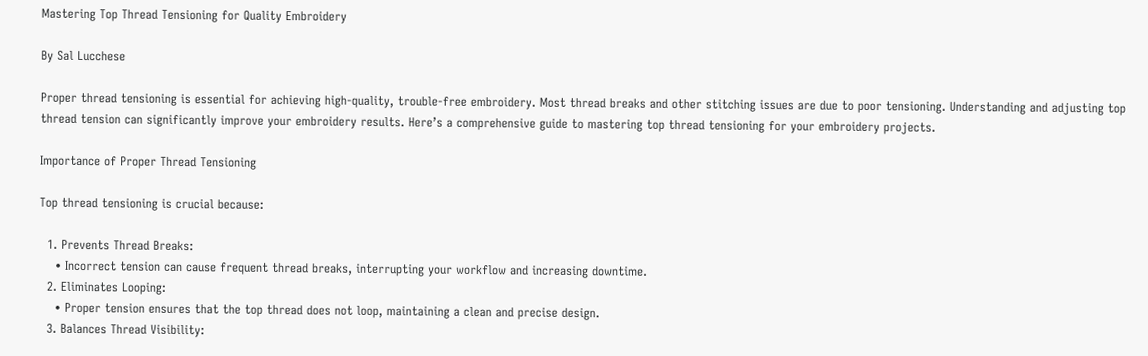Mastering Top Thread Tensioning for Quality Embroidery

By Sal Lucchese

Proper thread tensioning is essential for achieving high-quality, trouble-free embroidery. Most thread breaks and other stitching issues are due to poor tensioning. Understanding and adjusting top thread tension can significantly improve your embroidery results. Here’s a comprehensive guide to mastering top thread tensioning for your embroidery projects.

Importance of Proper Thread Tensioning

Top thread tensioning is crucial because:

  1. Prevents Thread Breaks:
    • Incorrect tension can cause frequent thread breaks, interrupting your workflow and increasing downtime.
  2. Eliminates Looping:
    • Proper tension ensures that the top thread does not loop, maintaining a clean and precise design.
  3. Balances Thread Visibility: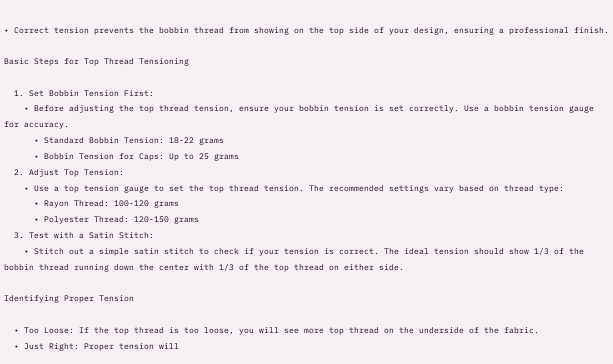• Correct tension prevents the bobbin thread from showing on the top side of your design, ensuring a professional finish.

Basic Steps for Top Thread Tensioning

  1. Set Bobbin Tension First:
    • Before adjusting the top thread tension, ensure your bobbin tension is set correctly. Use a bobbin tension gauge for accuracy.
      • Standard Bobbin Tension: 18-22 grams
      • Bobbin Tension for Caps: Up to 25 grams
  2. Adjust Top Tension:
    • Use a top tension gauge to set the top thread tension. The recommended settings vary based on thread type:
      • Rayon Thread: 100-120 grams
      • Polyester Thread: 120-150 grams
  3. Test with a Satin Stitch:
    • Stitch out a simple satin stitch to check if your tension is correct. The ideal tension should show 1/3 of the bobbin thread running down the center with 1/3 of the top thread on either side.

Identifying Proper Tension

  • Too Loose: If the top thread is too loose, you will see more top thread on the underside of the fabric.
  • Just Right: Proper tension will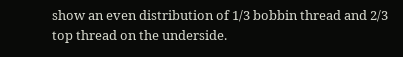show an even distribution of 1/3 bobbin thread and 2/3 top thread on the underside.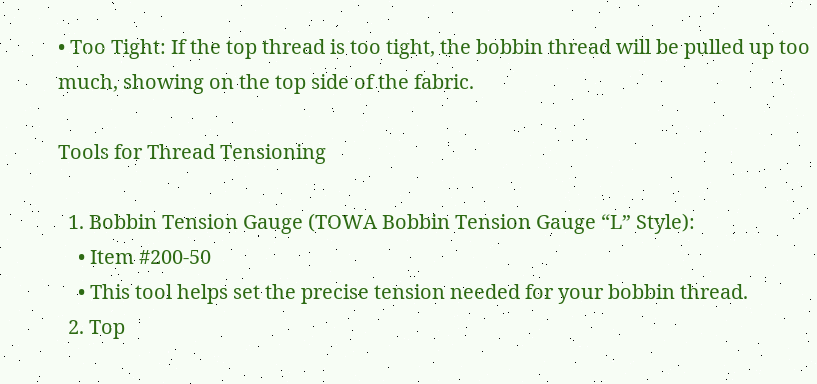• Too Tight: If the top thread is too tight, the bobbin thread will be pulled up too much, showing on the top side of the fabric.

Tools for Thread Tensioning

  1. Bobbin Tension Gauge (TOWA Bobbin Tension Gauge “L” Style):
    • Item #200-50
    • This tool helps set the precise tension needed for your bobbin thread.
  2. Top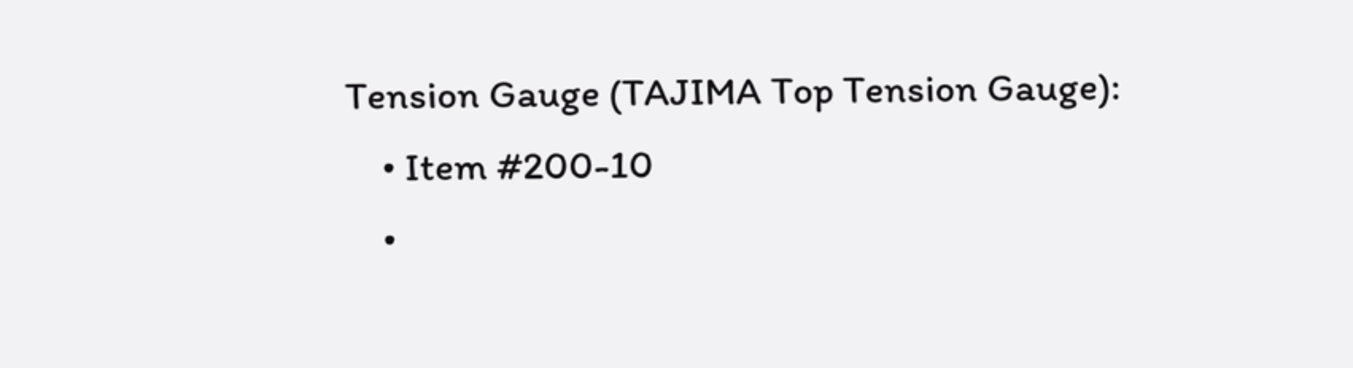Tension Gauge (TAJIMA Top Tension Gauge):
    • Item #200-10
    •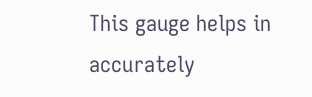This gauge helps in accurately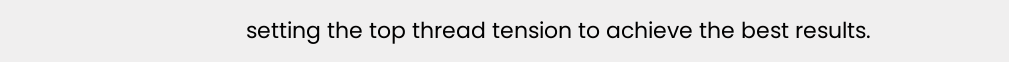setting the top thread tension to achieve the best results.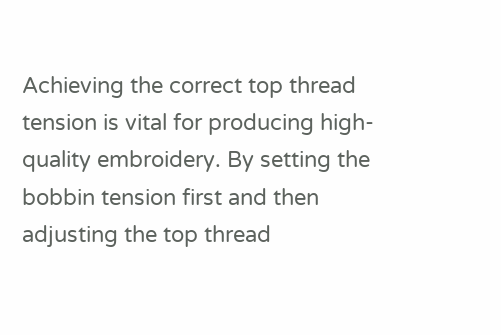Achieving the correct top thread tension is vital for producing high-quality embroidery. By setting the bobbin tension first and then adjusting the top thread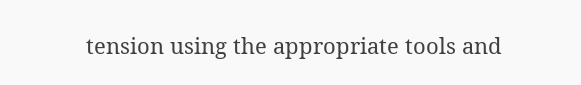tension using the appropriate tools and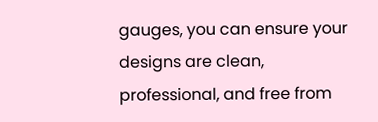gauges, you can ensure your designs are clean, professional, and free from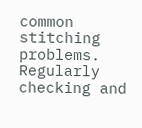common stitching problems. Regularly checking and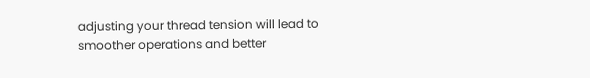adjusting your thread tension will lead to smoother operations and better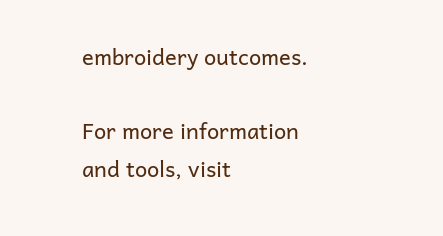embroidery outcomes.

For more information and tools, visit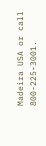Madeira USA or call 800-225-3001.